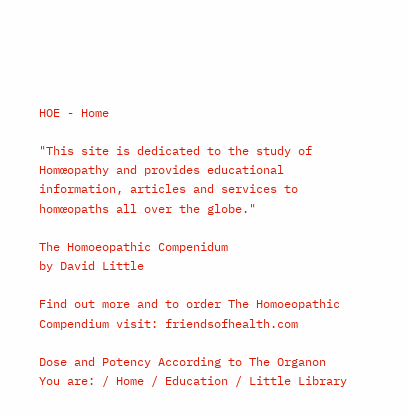HOE - Home

"This site is dedicated to the study of Homœopathy and provides educational information, articles and services to homœopaths all over the globe."

The Homoeopathic Compenidum
by David Little

Find out more and to order The Homoeopathic Compendium visit: friendsofhealth.com

Dose and Potency According to The Organon
You are: / Home / Education / Little Library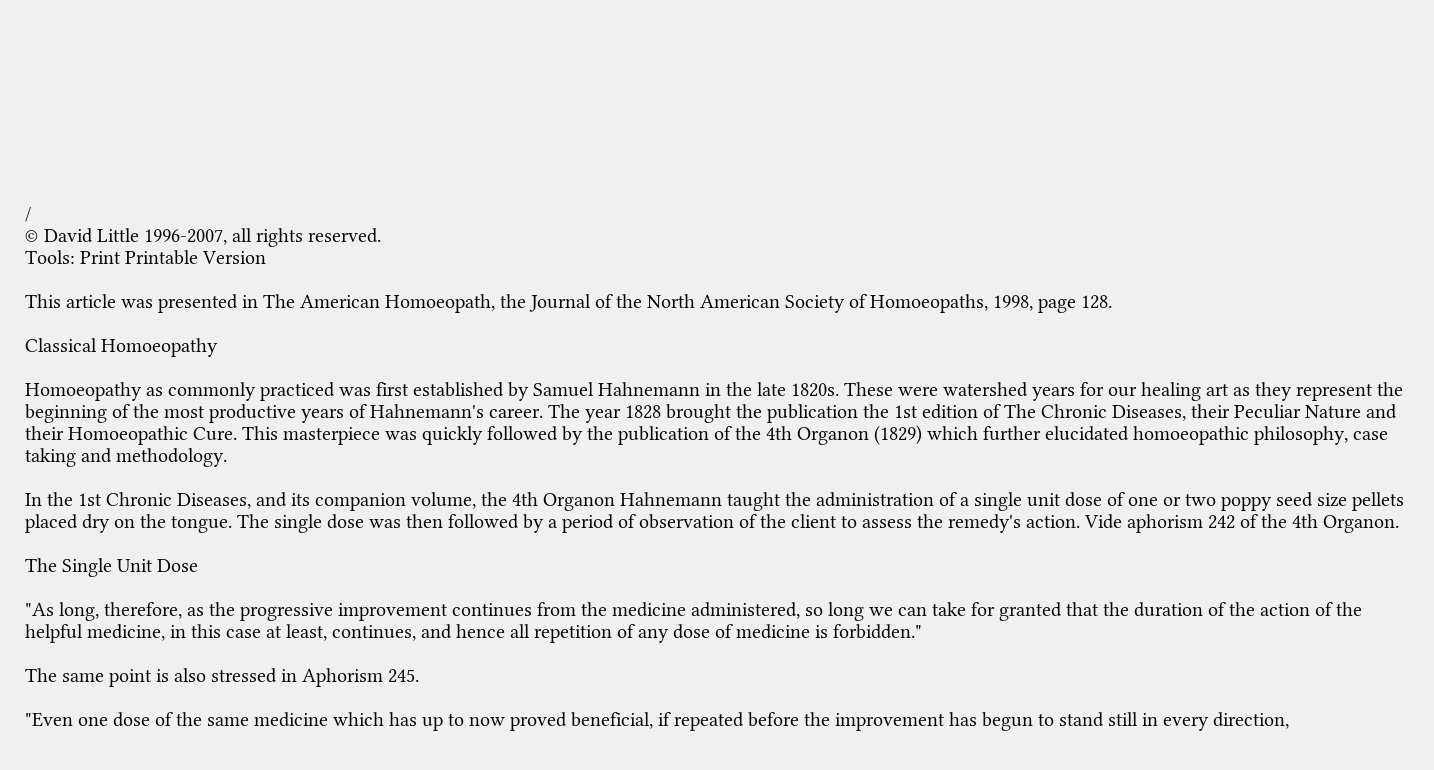/
© David Little 1996-2007, all rights reserved.
Tools: Print Printable Version

This article was presented in The American Homoeopath, the Journal of the North American Society of Homoeopaths, 1998, page 128.

Classical Homoeopathy

Homoeopathy as commonly practiced was first established by Samuel Hahnemann in the late 1820s. These were watershed years for our healing art as they represent the beginning of the most productive years of Hahnemann's career. The year 1828 brought the publication the 1st edition of The Chronic Diseases, their Peculiar Nature and their Homoeopathic Cure. This masterpiece was quickly followed by the publication of the 4th Organon (1829) which further elucidated homoeopathic philosophy, case taking and methodology.

In the 1st Chronic Diseases, and its companion volume, the 4th Organon Hahnemann taught the administration of a single unit dose of one or two poppy seed size pellets placed dry on the tongue. The single dose was then followed by a period of observation of the client to assess the remedy's action. Vide aphorism 242 of the 4th Organon.

The Single Unit Dose

"As long, therefore, as the progressive improvement continues from the medicine administered, so long we can take for granted that the duration of the action of the helpful medicine, in this case at least, continues, and hence all repetition of any dose of medicine is forbidden."

The same point is also stressed in Aphorism 245.

"Even one dose of the same medicine which has up to now proved beneficial, if repeated before the improvement has begun to stand still in every direction,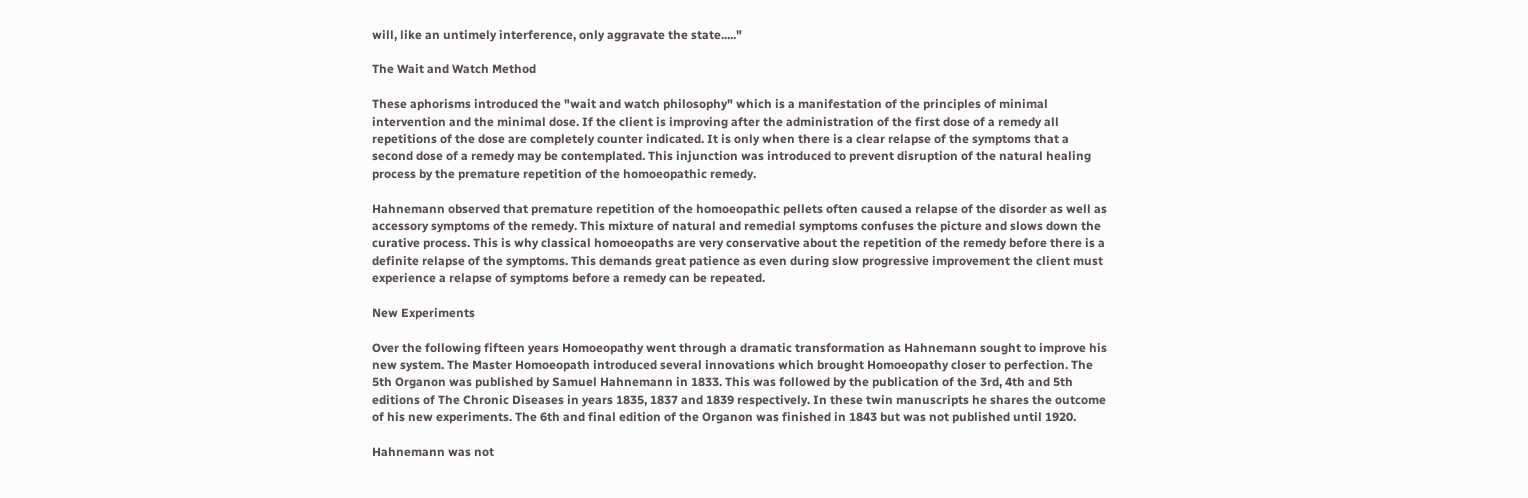will, like an untimely interference, only aggravate the state....."

The Wait and Watch Method

These aphorisms introduced the "wait and watch philosophy" which is a manifestation of the principles of minimal intervention and the minimal dose. If the client is improving after the administration of the first dose of a remedy all repetitions of the dose are completely counter indicated. It is only when there is a clear relapse of the symptoms that a second dose of a remedy may be contemplated. This injunction was introduced to prevent disruption of the natural healing process by the premature repetition of the homoeopathic remedy.

Hahnemann observed that premature repetition of the homoeopathic pellets often caused a relapse of the disorder as well as accessory symptoms of the remedy. This mixture of natural and remedial symptoms confuses the picture and slows down the curative process. This is why classical homoeopaths are very conservative about the repetition of the remedy before there is a definite relapse of the symptoms. This demands great patience as even during slow progressive improvement the client must experience a relapse of symptoms before a remedy can be repeated.

New Experiments

Over the following fifteen years Homoeopathy went through a dramatic transformation as Hahnemann sought to improve his new system. The Master Homoeopath introduced several innovations which brought Homoeopathy closer to perfection. The 5th Organon was published by Samuel Hahnemann in 1833. This was followed by the publication of the 3rd, 4th and 5th editions of The Chronic Diseases in years 1835, 1837 and 1839 respectively. In these twin manuscripts he shares the outcome of his new experiments. The 6th and final edition of the Organon was finished in 1843 but was not published until 1920.

Hahnemann was not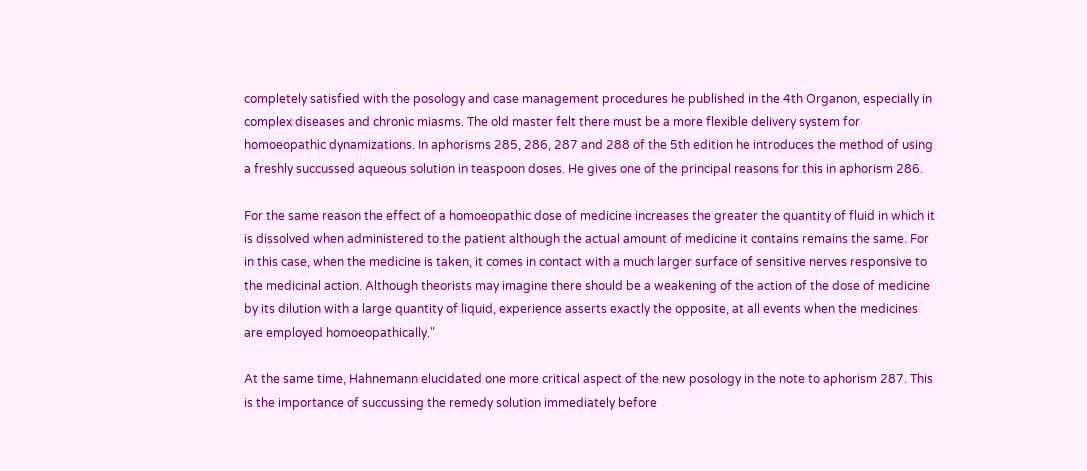completely satisfied with the posology and case management procedures he published in the 4th Organon, especially in complex diseases and chronic miasms. The old master felt there must be a more flexible delivery system for homoeopathic dynamizations. In aphorisms 285, 286, 287 and 288 of the 5th edition he introduces the method of using a freshly succussed aqueous solution in teaspoon doses. He gives one of the principal reasons for this in aphorism 286.

For the same reason the effect of a homoeopathic dose of medicine increases the greater the quantity of fluid in which it is dissolved when administered to the patient although the actual amount of medicine it contains remains the same. For in this case, when the medicine is taken, it comes in contact with a much larger surface of sensitive nerves responsive to the medicinal action. Although theorists may imagine there should be a weakening of the action of the dose of medicine by its dilution with a large quantity of liquid, experience asserts exactly the opposite, at all events when the medicines are employed homoeopathically."

At the same time, Hahnemann elucidated one more critical aspect of the new posology in the note to aphorism 287. This is the importance of succussing the remedy solution immediately before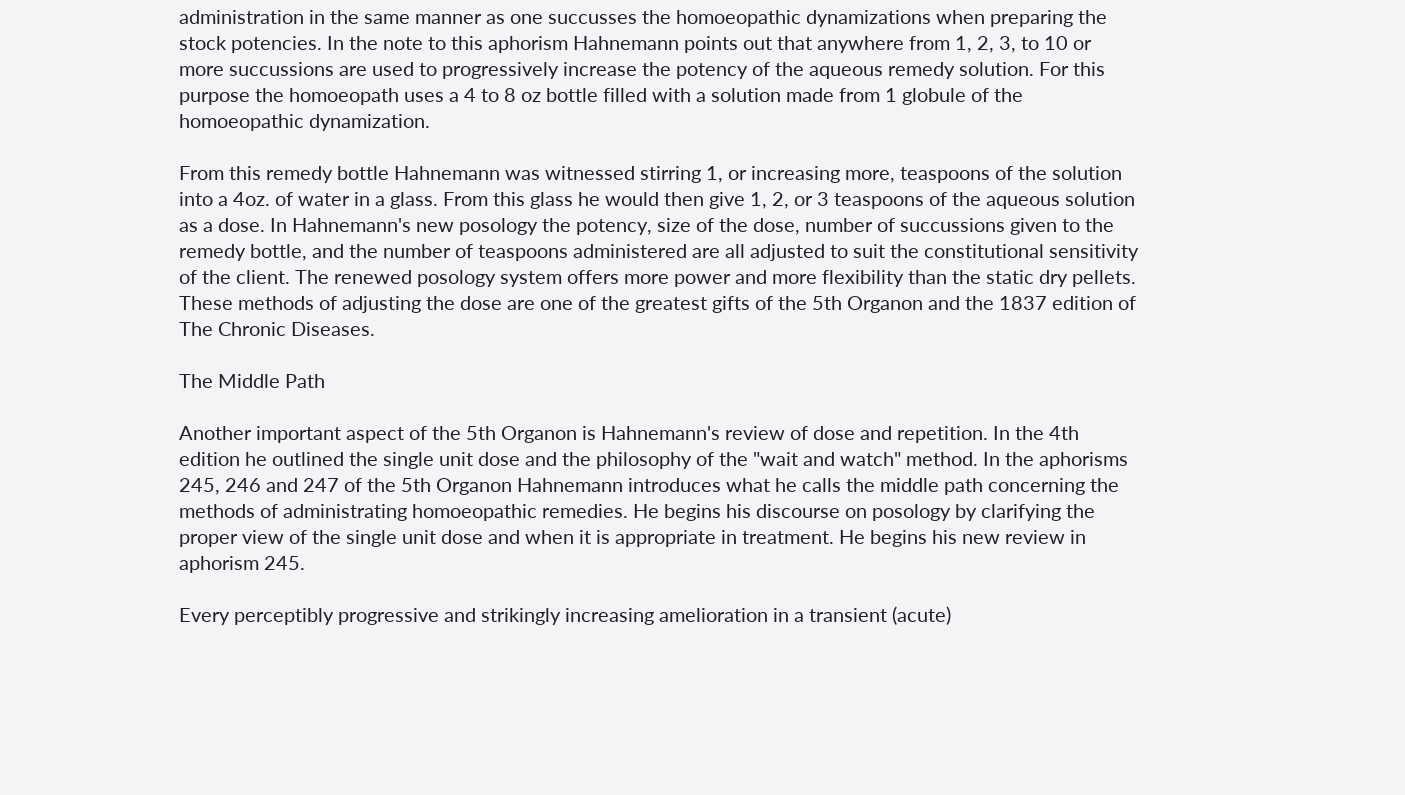administration in the same manner as one succusses the homoeopathic dynamizations when preparing the stock potencies. In the note to this aphorism Hahnemann points out that anywhere from 1, 2, 3, to 10 or more succussions are used to progressively increase the potency of the aqueous remedy solution. For this purpose the homoeopath uses a 4 to 8 oz bottle filled with a solution made from 1 globule of the homoeopathic dynamization.

From this remedy bottle Hahnemann was witnessed stirring 1, or increasing more, teaspoons of the solution into a 4oz. of water in a glass. From this glass he would then give 1, 2, or 3 teaspoons of the aqueous solution as a dose. In Hahnemann's new posology the potency, size of the dose, number of succussions given to the remedy bottle, and the number of teaspoons administered are all adjusted to suit the constitutional sensitivity of the client. The renewed posology system offers more power and more flexibility than the static dry pellets. These methods of adjusting the dose are one of the greatest gifts of the 5th Organon and the 1837 edition of The Chronic Diseases.

The Middle Path

Another important aspect of the 5th Organon is Hahnemann's review of dose and repetition. In the 4th edition he outlined the single unit dose and the philosophy of the "wait and watch" method. In the aphorisms 245, 246 and 247 of the 5th Organon Hahnemann introduces what he calls the middle path concerning the methods of administrating homoeopathic remedies. He begins his discourse on posology by clarifying the proper view of the single unit dose and when it is appropriate in treatment. He begins his new review in aphorism 245.

Every perceptibly progressive and strikingly increasing amelioration in a transient (acute)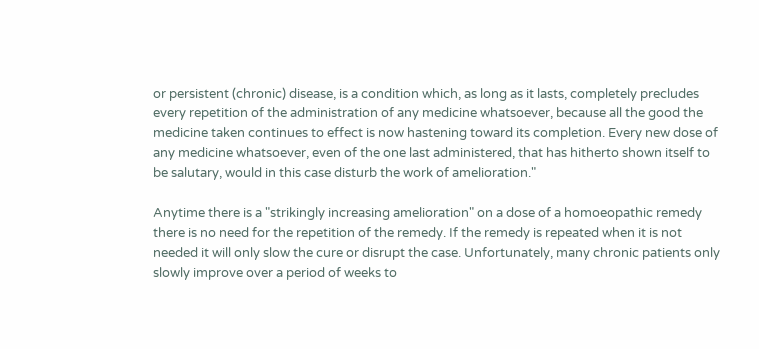or persistent (chronic) disease, is a condition which, as long as it lasts, completely precludes every repetition of the administration of any medicine whatsoever, because all the good the medicine taken continues to effect is now hastening toward its completion. Every new dose of any medicine whatsoever, even of the one last administered, that has hitherto shown itself to be salutary, would in this case disturb the work of amelioration."

Anytime there is a "strikingly increasing amelioration" on a dose of a homoeopathic remedy there is no need for the repetition of the remedy. If the remedy is repeated when it is not needed it will only slow the cure or disrupt the case. Unfortunately, many chronic patients only slowly improve over a period of weeks to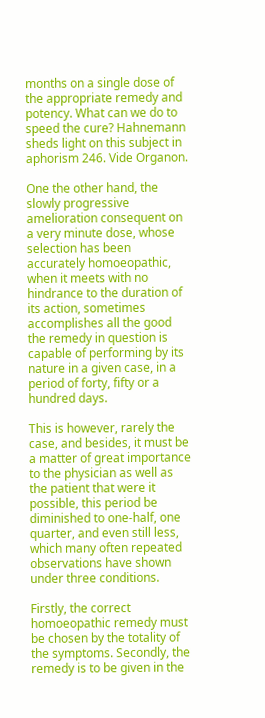months on a single dose of the appropriate remedy and potency. What can we do to speed the cure? Hahnemann sheds light on this subject in aphorism 246. Vide Organon.

One the other hand, the slowly progressive amelioration consequent on a very minute dose, whose selection has been accurately homoeopathic, when it meets with no hindrance to the duration of its action, sometimes accomplishes all the good the remedy in question is capable of performing by its nature in a given case, in a period of forty, fifty or a hundred days.

This is however, rarely the case, and besides, it must be a matter of great importance to the physician as well as the patient that were it possible, this period be diminished to one-half, one quarter, and even still less, which many often repeated observations have shown under three conditions.

Firstly, the correct homoeopathic remedy must be chosen by the totality of the symptoms. Secondly, the remedy is to be given in the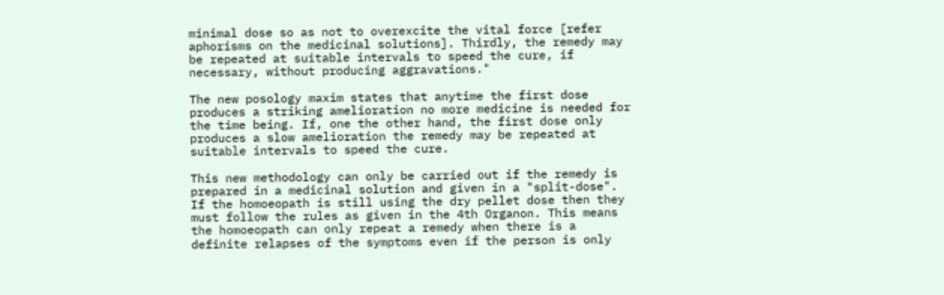minimal dose so as not to overexcite the vital force [refer aphorisms on the medicinal solutions]. Thirdly, the remedy may be repeated at suitable intervals to speed the cure, if necessary, without producing aggravations."

The new posology maxim states that anytime the first dose produces a striking amelioration no more medicine is needed for the time being. If, one the other hand, the first dose only produces a slow amelioration the remedy may be repeated at suitable intervals to speed the cure.

This new methodology can only be carried out if the remedy is prepared in a medicinal solution and given in a "split-dose". If the homoeopath is still using the dry pellet dose then they must follow the rules as given in the 4th Organon. This means the homoeopath can only repeat a remedy when there is a definite relapses of the symptoms even if the person is only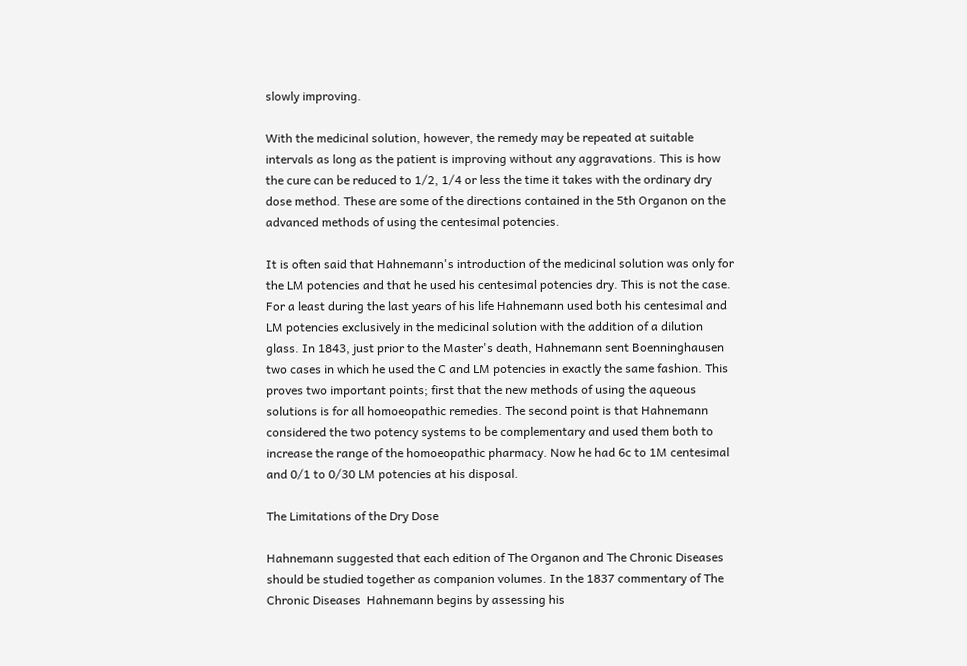slowly improving.

With the medicinal solution, however, the remedy may be repeated at suitable intervals as long as the patient is improving without any aggravations. This is how the cure can be reduced to 1/2, 1/4 or less the time it takes with the ordinary dry dose method. These are some of the directions contained in the 5th Organon on the advanced methods of using the centesimal potencies.

It is often said that Hahnemann's introduction of the medicinal solution was only for the LM potencies and that he used his centesimal potencies dry. This is not the case. For a least during the last years of his life Hahnemann used both his centesimal and LM potencies exclusively in the medicinal solution with the addition of a dilution glass. In 1843, just prior to the Master's death, Hahnemann sent Boenninghausen two cases in which he used the C and LM potencies in exactly the same fashion. This proves two important points; first that the new methods of using the aqueous solutions is for all homoeopathic remedies. The second point is that Hahnemann considered the two potency systems to be complementary and used them both to increase the range of the homoeopathic pharmacy. Now he had 6c to 1M centesimal and 0/1 to 0/30 LM potencies at his disposal.

The Limitations of the Dry Dose

Hahnemann suggested that each edition of The Organon and The Chronic Diseases should be studied together as companion volumes. In the 1837 commentary of The Chronic Diseases  Hahnemann begins by assessing his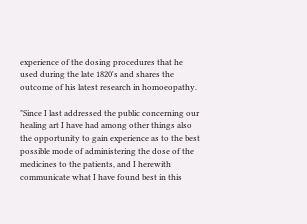experience of the dosing procedures that he used during the late 1820's and shares the outcome of his latest research in homoeopathy.

"Since I last addressed the public concerning our healing art I have had among other things also the opportunity to gain experience as to the best possible mode of administering the dose of the medicines to the patients, and I herewith communicate what I have found best in this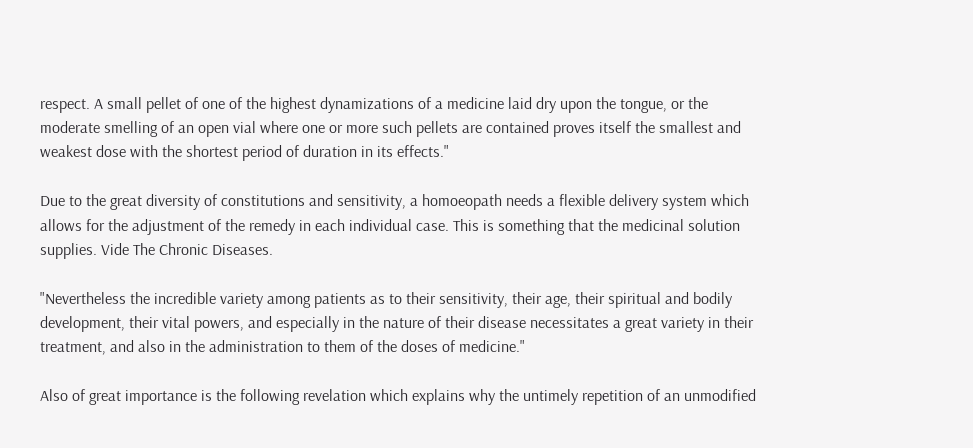respect. A small pellet of one of the highest dynamizations of a medicine laid dry upon the tongue, or the moderate smelling of an open vial where one or more such pellets are contained proves itself the smallest and weakest dose with the shortest period of duration in its effects."

Due to the great diversity of constitutions and sensitivity, a homoeopath needs a flexible delivery system which allows for the adjustment of the remedy in each individual case. This is something that the medicinal solution supplies. Vide The Chronic Diseases.

"Nevertheless the incredible variety among patients as to their sensitivity, their age, their spiritual and bodily development, their vital powers, and especially in the nature of their disease necessitates a great variety in their treatment, and also in the administration to them of the doses of medicine."

Also of great importance is the following revelation which explains why the untimely repetition of an unmodified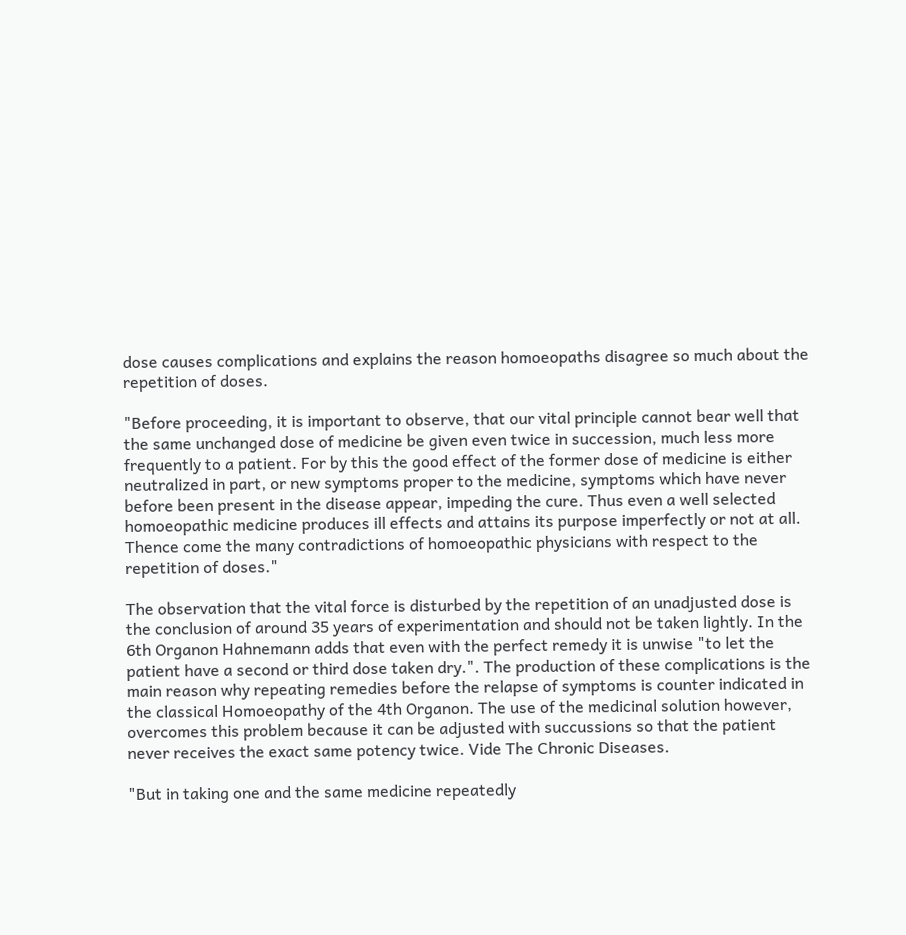dose causes complications and explains the reason homoeopaths disagree so much about the repetition of doses.

"Before proceeding, it is important to observe, that our vital principle cannot bear well that the same unchanged dose of medicine be given even twice in succession, much less more frequently to a patient. For by this the good effect of the former dose of medicine is either neutralized in part, or new symptoms proper to the medicine, symptoms which have never before been present in the disease appear, impeding the cure. Thus even a well selected homoeopathic medicine produces ill effects and attains its purpose imperfectly or not at all. Thence come the many contradictions of homoeopathic physicians with respect to the repetition of doses."

The observation that the vital force is disturbed by the repetition of an unadjusted dose is the conclusion of around 35 years of experimentation and should not be taken lightly. In the 6th Organon Hahnemann adds that even with the perfect remedy it is unwise "to let the patient have a second or third dose taken dry.". The production of these complications is the main reason why repeating remedies before the relapse of symptoms is counter indicated in the classical Homoeopathy of the 4th Organon. The use of the medicinal solution however, overcomes this problem because it can be adjusted with succussions so that the patient never receives the exact same potency twice. Vide The Chronic Diseases.

"But in taking one and the same medicine repeatedly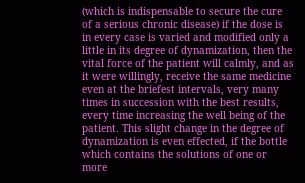(which is indispensable to secure the cure of a serious chronic disease) if the dose is in every case is varied and modified only a little in its degree of dynamization, then the vital force of the patient will calmly, and as it were willingly, receive the same medicine even at the briefest intervals, very many times in succession with the best results, every time increasing the well being of the patient. This slight change in the degree of dynamization is even effected, if the bottle which contains the solutions of one or more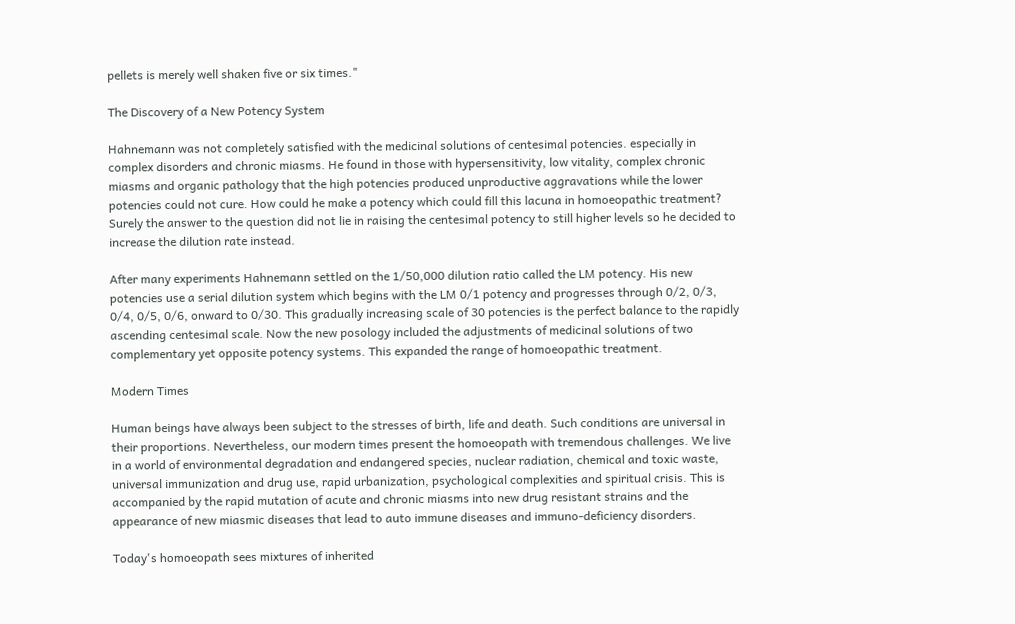pellets is merely well shaken five or six times."

The Discovery of a New Potency System

Hahnemann was not completely satisfied with the medicinal solutions of centesimal potencies. especially in complex disorders and chronic miasms. He found in those with hypersensitivity, low vitality, complex chronic miasms and organic pathology that the high potencies produced unproductive aggravations while the lower potencies could not cure. How could he make a potency which could fill this lacuna in homoeopathic treatment? Surely the answer to the question did not lie in raising the centesimal potency to still higher levels so he decided to increase the dilution rate instead.

After many experiments Hahnemann settled on the 1/50,000 dilution ratio called the LM potency. His new potencies use a serial dilution system which begins with the LM 0/1 potency and progresses through 0/2, 0/3, 0/4, 0/5, 0/6, onward to 0/30. This gradually increasing scale of 30 potencies is the perfect balance to the rapidly ascending centesimal scale. Now the new posology included the adjustments of medicinal solutions of two complementary yet opposite potency systems. This expanded the range of homoeopathic treatment.

Modern Times

Human beings have always been subject to the stresses of birth, life and death. Such conditions are universal in their proportions. Nevertheless, our modern times present the homoeopath with tremendous challenges. We live in a world of environmental degradation and endangered species, nuclear radiation, chemical and toxic waste, universal immunization and drug use, rapid urbanization, psychological complexities and spiritual crisis. This is accompanied by the rapid mutation of acute and chronic miasms into new drug resistant strains and the appearance of new miasmic diseases that lead to auto immune diseases and immuno-deficiency disorders.

Today's homoeopath sees mixtures of inherited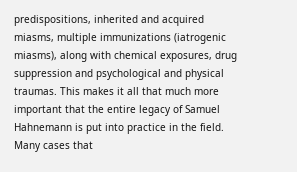predispositions, inherited and acquired miasms, multiple immunizations (iatrogenic miasms), along with chemical exposures, drug suppression and psychological and physical traumas. This makes it all that much more important that the entire legacy of Samuel Hahnemann is put into practice in the field. Many cases that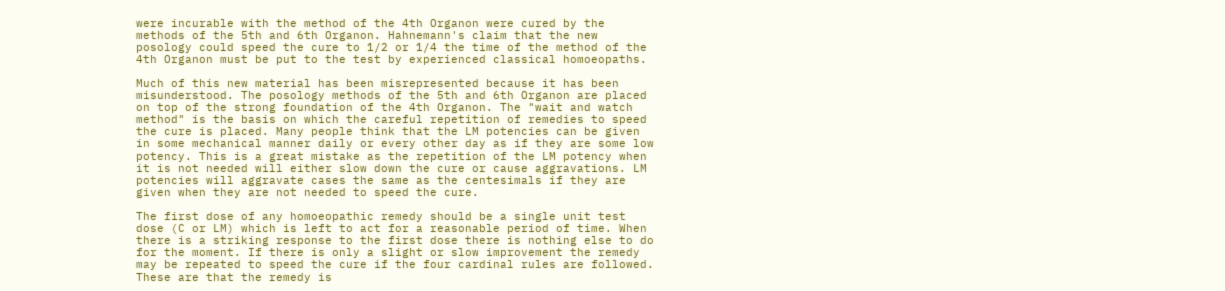were incurable with the method of the 4th Organon were cured by the methods of the 5th and 6th Organon. Hahnemann's claim that the new posology could speed the cure to 1/2 or 1/4 the time of the method of the 4th Organon must be put to the test by experienced classical homoeopaths.

Much of this new material has been misrepresented because it has been misunderstood. The posology methods of the 5th and 6th Organon are placed on top of the strong foundation of the 4th Organon. The "wait and watch method" is the basis on which the careful repetition of remedies to speed the cure is placed. Many people think that the LM potencies can be given in some mechanical manner daily or every other day as if they are some low potency. This is a great mistake as the repetition of the LM potency when it is not needed will either slow down the cure or cause aggravations. LM potencies will aggravate cases the same as the centesimals if they are given when they are not needed to speed the cure.

The first dose of any homoeopathic remedy should be a single unit test dose (C or LM) which is left to act for a reasonable period of time. When there is a striking response to the first dose there is nothing else to do for the moment. If there is only a slight or slow improvement the remedy may be repeated to speed the cure if the four cardinal rules are followed. These are that the remedy is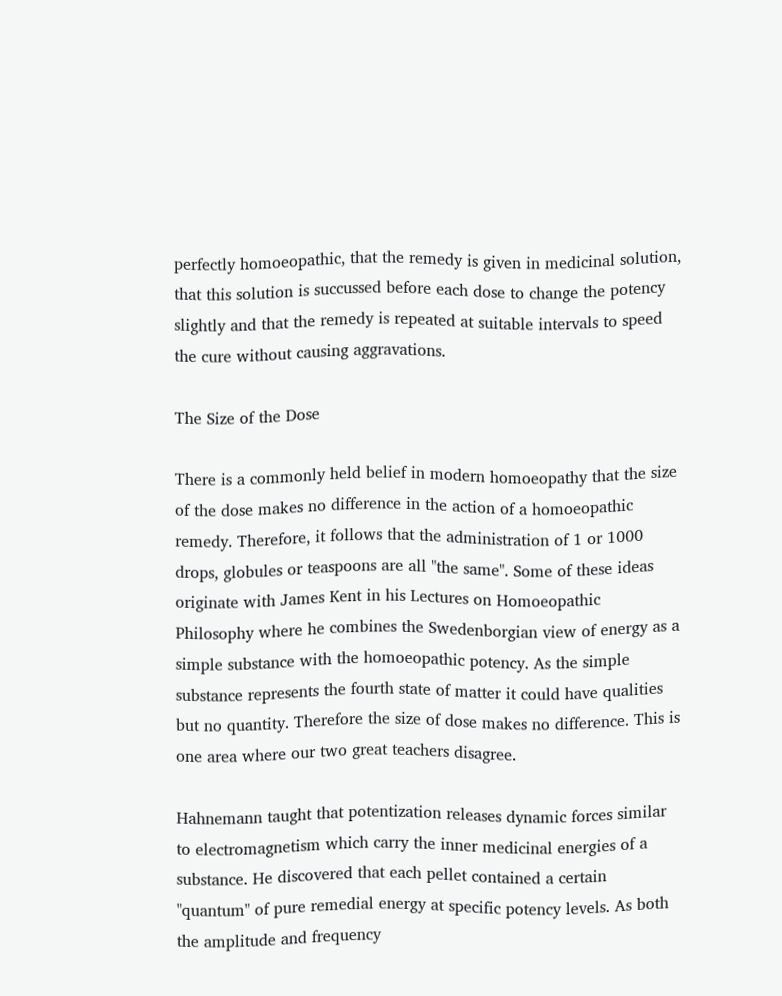perfectly homoeopathic, that the remedy is given in medicinal solution, that this solution is succussed before each dose to change the potency slightly and that the remedy is repeated at suitable intervals to speed the cure without causing aggravations.

The Size of the Dose

There is a commonly held belief in modern homoeopathy that the size of the dose makes no difference in the action of a homoeopathic remedy. Therefore, it follows that the administration of 1 or 1000 drops, globules or teaspoons are all "the same". Some of these ideas originate with James Kent in his Lectures on Homoeopathic Philosophy where he combines the Swedenborgian view of energy as a simple substance with the homoeopathic potency. As the simple substance represents the fourth state of matter it could have qualities but no quantity. Therefore the size of dose makes no difference. This is one area where our two great teachers disagree.

Hahnemann taught that potentization releases dynamic forces similar to electromagnetism which carry the inner medicinal energies of a substance. He discovered that each pellet contained a certain "quantum" of pure remedial energy at specific potency levels. As both the amplitude and frequency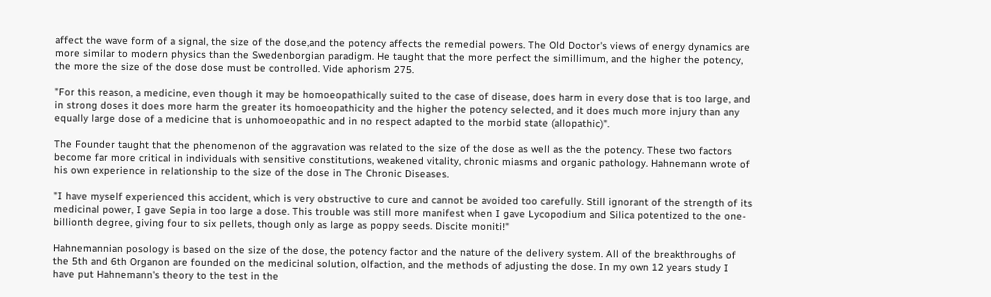affect the wave form of a signal, the size of the dose,and the potency affects the remedial powers. The Old Doctor's views of energy dynamics are more similar to modern physics than the Swedenborgian paradigm. He taught that the more perfect the simillimum, and the higher the potency, the more the size of the dose dose must be controlled. Vide aphorism 275.

"For this reason, a medicine, even though it may be homoeopathically suited to the case of disease, does harm in every dose that is too large, and in strong doses it does more harm the greater its homoeopathicity and the higher the potency selected, and it does much more injury than any equally large dose of a medicine that is unhomoeopathic and in no respect adapted to the morbid state (allopathic)".

The Founder taught that the phenomenon of the aggravation was related to the size of the dose as well as the the potency. These two factors become far more critical in individuals with sensitive constitutions, weakened vitality, chronic miasms and organic pathology. Hahnemann wrote of his own experience in relationship to the size of the dose in The Chronic Diseases.

"I have myself experienced this accident, which is very obstructive to cure and cannot be avoided too carefully. Still ignorant of the strength of its medicinal power, I gave Sepia in too large a dose. This trouble was still more manifest when I gave Lycopodium and Silica potentized to the one-billionth degree, giving four to six pellets, though only as large as poppy seeds. Discite moniti!"

Hahnemannian posology is based on the size of the dose, the potency factor and the nature of the delivery system. All of the breakthroughs of the 5th and 6th Organon are founded on the medicinal solution, olfaction, and the methods of adjusting the dose. In my own 12 years study I have put Hahnemann's theory to the test in the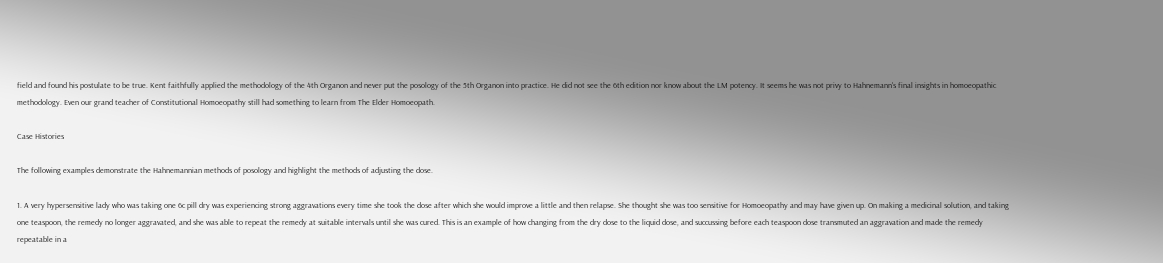field and found his postulate to be true. Kent faithfully applied the methodology of the 4th Organon and never put the posology of the 5th Organon into practice. He did not see the 6th edition nor know about the LM potency. It seems he was not privy to Hahnemann's final insights in homoeopathic methodology. Even our grand teacher of Constitutional Homoeopathy still had something to learn from The Elder Homoeopath.

Case Histories

The following examples demonstrate the Hahnemannian methods of posology and highlight the methods of adjusting the dose.

1. A very hypersensitive lady who was taking one 6c pill dry was experiencing strong aggravations every time she took the dose after which she would improve a little and then relapse. She thought she was too sensitive for Homoeopathy and may have given up. On making a medicinal solution, and taking one teaspoon, the remedy no longer aggravated, and she was able to repeat the remedy at suitable intervals until she was cured. This is an example of how changing from the dry dose to the liquid dose, and succussing before each teaspoon dose transmuted an aggravation and made the remedy repeatable in a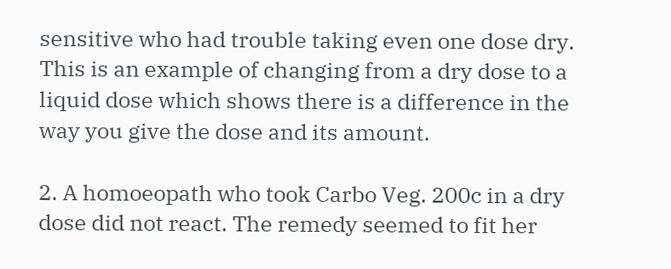sensitive who had trouble taking even one dose dry. This is an example of changing from a dry dose to a liquid dose which shows there is a difference in the way you give the dose and its amount.

2. A homoeopath who took Carbo Veg. 200c in a dry dose did not react. The remedy seemed to fit her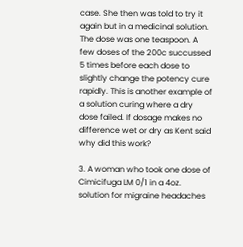case. She then was told to try it again but in a medicinal solution. The dose was one teaspoon. A few doses of the 200c succussed 5 times before each dose to slightly change the potency cure rapidly. This is another example of a solution curing where a dry dose failed. If dosage makes no difference wet or dry as Kent said why did this work?

3. A woman who took one dose of Cimicifuga LM 0/1 in a 4oz. solution for migraine headaches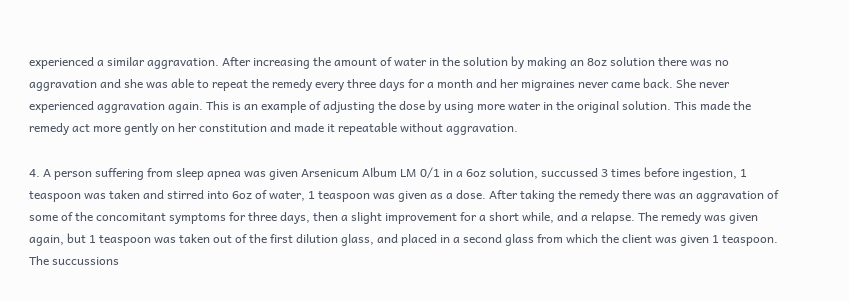experienced a similar aggravation. After increasing the amount of water in the solution by making an 8oz solution there was no aggravation and she was able to repeat the remedy every three days for a month and her migraines never came back. She never experienced aggravation again. This is an example of adjusting the dose by using more water in the original solution. This made the remedy act more gently on her constitution and made it repeatable without aggravation.

4. A person suffering from sleep apnea was given Arsenicum Album LM 0/1 in a 6oz solution, succussed 3 times before ingestion, 1 teaspoon was taken and stirred into 6oz of water, 1 teaspoon was given as a dose. After taking the remedy there was an aggravation of some of the concomitant symptoms for three days, then a slight improvement for a short while, and a relapse. The remedy was given again, but 1 teaspoon was taken out of the first dilution glass, and placed in a second glass from which the client was given 1 teaspoon. The succussions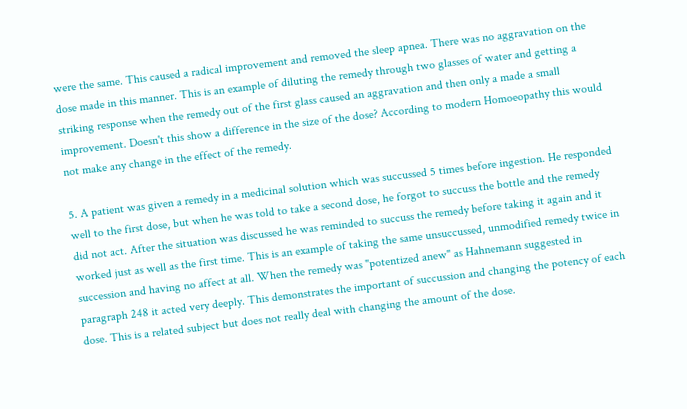were the same. This caused a radical improvement and removed the sleep apnea. There was no aggravation on the dose made in this manner. This is an example of diluting the remedy through two glasses of water and getting a striking response when the remedy out of the first glass caused an aggravation and then only a made a small improvement. Doesn't this show a difference in the size of the dose? According to modern Homoeopathy this would not make any change in the effect of the remedy.

5. A patient was given a remedy in a medicinal solution which was succussed 5 times before ingestion. He responded well to the first dose, but when he was told to take a second dose, he forgot to succuss the bottle and the remedy did not act. After the situation was discussed he was reminded to succuss the remedy before taking it again and it worked just as well as the first time. This is an example of taking the same unsuccussed, unmodified remedy twice in succession and having no affect at all. When the remedy was "potentized anew" as Hahnemann suggested in paragraph 248 it acted very deeply. This demonstrates the important of succussion and changing the potency of each dose. This is a related subject but does not really deal with changing the amount of the dose.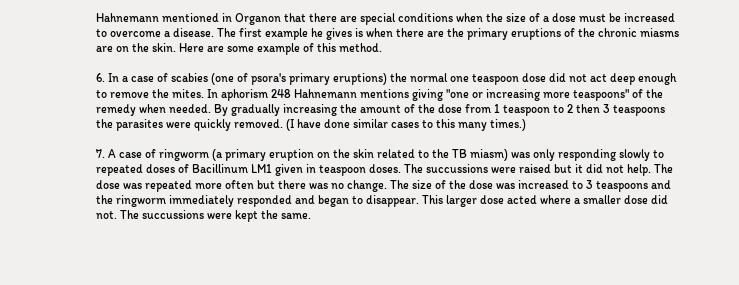Hahnemann mentioned in Organon that there are special conditions when the size of a dose must be increased to overcome a disease. The first example he gives is when there are the primary eruptions of the chronic miasms are on the skin. Here are some example of this method.

6. In a case of scabies (one of psora's primary eruptions) the normal one teaspoon dose did not act deep enough to remove the mites. In aphorism 248 Hahnemann mentions giving "one or increasing more teaspoons" of the remedy when needed. By gradually increasing the amount of the dose from 1 teaspoon to 2 then 3 teaspoons the parasites were quickly removed. (I have done similar cases to this many times.)

7. A case of ringworm (a primary eruption on the skin related to the TB miasm) was only responding slowly to repeated doses of Bacillinum LM1 given in teaspoon doses. The succussions were raised but it did not help. The dose was repeated more often but there was no change. The size of the dose was increased to 3 teaspoons and the ringworm immediately responded and began to disappear. This larger dose acted where a smaller dose did not. The succussions were kept the same.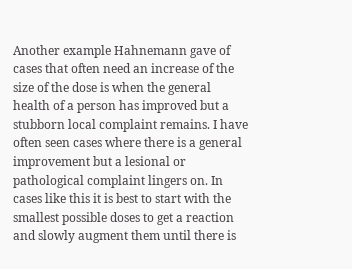Another example Hahnemann gave of cases that often need an increase of the size of the dose is when the general health of a person has improved but a stubborn local complaint remains. I have often seen cases where there is a general improvement but a lesional or pathological complaint lingers on. In cases like this it is best to start with the smallest possible doses to get a reaction and slowly augment them until there is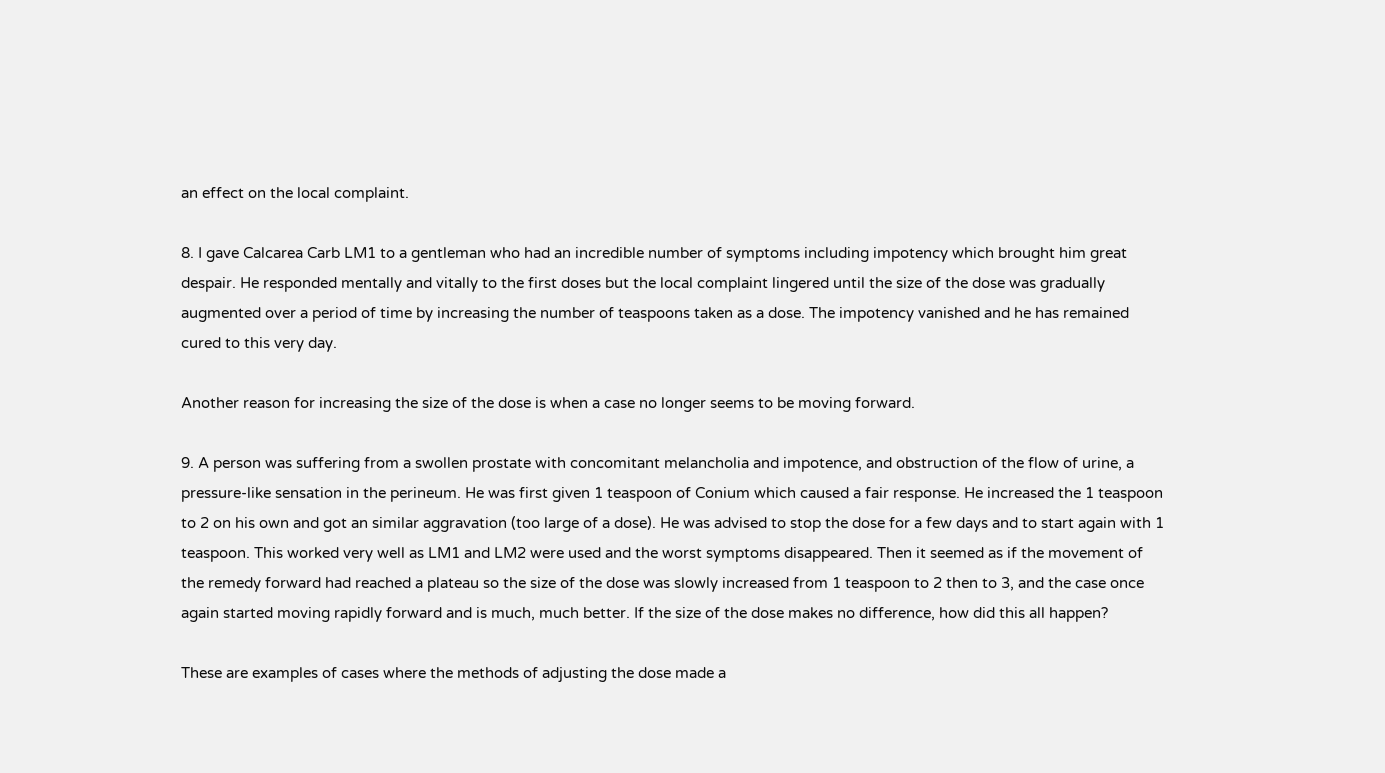an effect on the local complaint.

8. I gave Calcarea Carb LM1 to a gentleman who had an incredible number of symptoms including impotency which brought him great despair. He responded mentally and vitally to the first doses but the local complaint lingered until the size of the dose was gradually augmented over a period of time by increasing the number of teaspoons taken as a dose. The impotency vanished and he has remained cured to this very day.

Another reason for increasing the size of the dose is when a case no longer seems to be moving forward.

9. A person was suffering from a swollen prostate with concomitant melancholia and impotence, and obstruction of the flow of urine, a pressure-like sensation in the perineum. He was first given 1 teaspoon of Conium which caused a fair response. He increased the 1 teaspoon to 2 on his own and got an similar aggravation (too large of a dose). He was advised to stop the dose for a few days and to start again with 1 teaspoon. This worked very well as LM1 and LM2 were used and the worst symptoms disappeared. Then it seemed as if the movement of the remedy forward had reached a plateau so the size of the dose was slowly increased from 1 teaspoon to 2 then to 3, and the case once again started moving rapidly forward and is much, much better. If the size of the dose makes no difference, how did this all happen?

These are examples of cases where the methods of adjusting the dose made a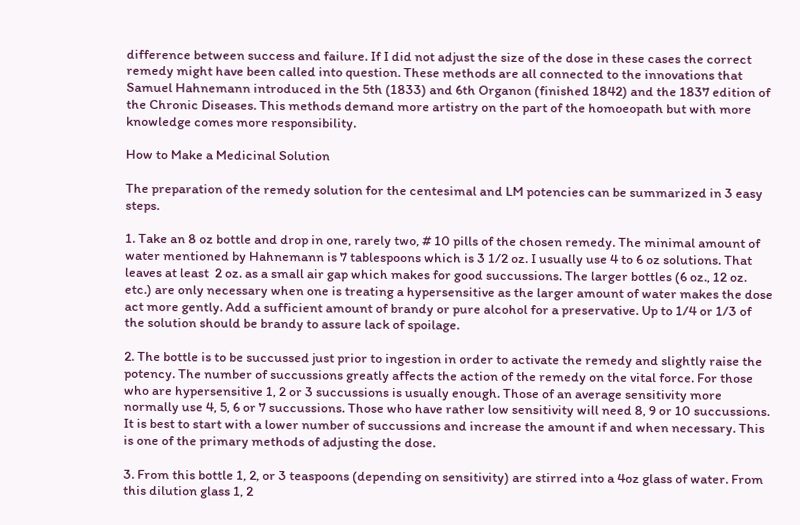difference between success and failure. If I did not adjust the size of the dose in these cases the correct remedy might have been called into question. These methods are all connected to the innovations that Samuel Hahnemann introduced in the 5th (1833) and 6th Organon (finished 1842) and the 1837 edition of the Chronic Diseases. This methods demand more artistry on the part of the homoeopath but with more knowledge comes more responsibility.

How to Make a Medicinal Solution

The preparation of the remedy solution for the centesimal and LM potencies can be summarized in 3 easy steps.

1. Take an 8 oz bottle and drop in one, rarely two, # 10 pills of the chosen remedy. The minimal amount of water mentioned by Hahnemann is 7 tablespoons which is 3 1/2 oz. I usually use 4 to 6 oz solutions. That leaves at least  2 oz. as a small air gap which makes for good succussions. The larger bottles (6 oz., 12 oz. etc.) are only necessary when one is treating a hypersensitive as the larger amount of water makes the dose act more gently. Add a sufficient amount of brandy or pure alcohol for a preservative. Up to 1/4 or 1/3 of the solution should be brandy to assure lack of spoilage.

2. The bottle is to be succussed just prior to ingestion in order to activate the remedy and slightly raise the potency. The number of succussions greatly affects the action of the remedy on the vital force. For those who are hypersensitive 1, 2 or 3 succussions is usually enough. Those of an average sensitivity more normally use 4, 5, 6 or 7 succussions. Those who have rather low sensitivity will need 8, 9 or 10 succussions. It is best to start with a lower number of succussions and increase the amount if and when necessary. This is one of the primary methods of adjusting the dose.

3. From this bottle 1, 2, or 3 teaspoons (depending on sensitivity) are stirred into a 4oz glass of water. From this dilution glass 1, 2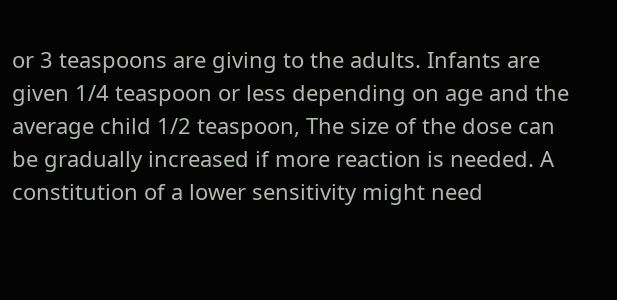or 3 teaspoons are giving to the adults. Infants are given 1/4 teaspoon or less depending on age and the average child 1/2 teaspoon, The size of the dose can be gradually increased if more reaction is needed. A constitution of a lower sensitivity might need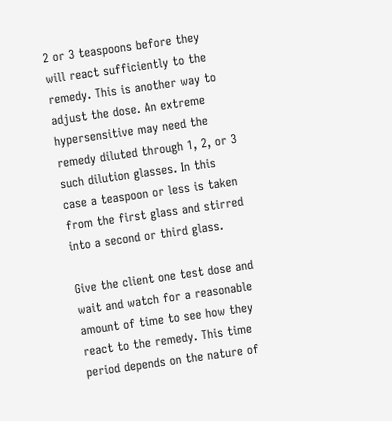2 or 3 teaspoons before they will react sufficiently to the remedy. This is another way to adjust the dose. An extreme hypersensitive may need the remedy diluted through 1, 2, or 3 such dilution glasses. In this case a teaspoon or less is taken from the first glass and stirred into a second or third glass.

Give the client one test dose and wait and watch for a reasonable amount of time to see how they react to the remedy. This time period depends on the nature of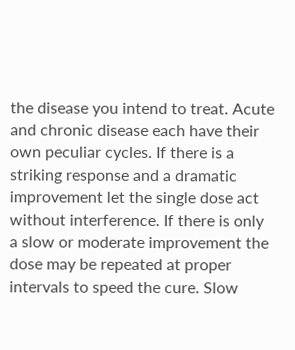the disease you intend to treat. Acute and chronic disease each have their own peculiar cycles. If there is a striking response and a dramatic improvement let the single dose act without interference. If there is only a slow or moderate improvement the dose may be repeated at proper intervals to speed the cure. Slow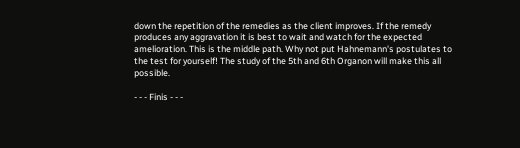down the repetition of the remedies as the client improves. If the remedy produces any aggravation it is best to wait and watch for the expected amelioration. This is the middle path. Why not put Hahnemann's postulates to the test for yourself! The study of the 5th and 6th Organon will make this all possible.

- - - Finis - - -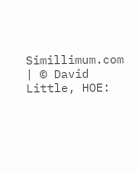Simillimum.com | © David Little, HOE: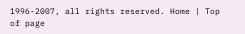1996-2007, all rights reserved. Home | Top of page